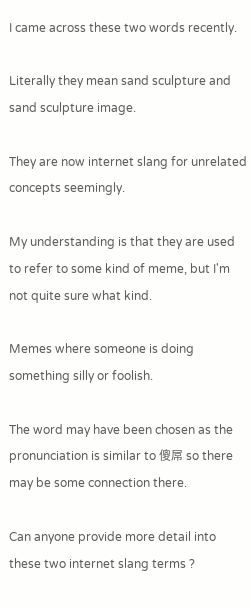I came across these two words recently.

Literally they mean sand sculpture and sand sculpture image.

They are now internet slang for unrelated concepts seemingly.

My understanding is that they are used to refer to some kind of meme, but I'm not quite sure what kind.

Memes where someone is doing something silly or foolish.

The word may have been chosen as the pronunciation is similar to 傻屌 so there may be some connection there.

Can anyone provide more detail into these two internet slang terms ?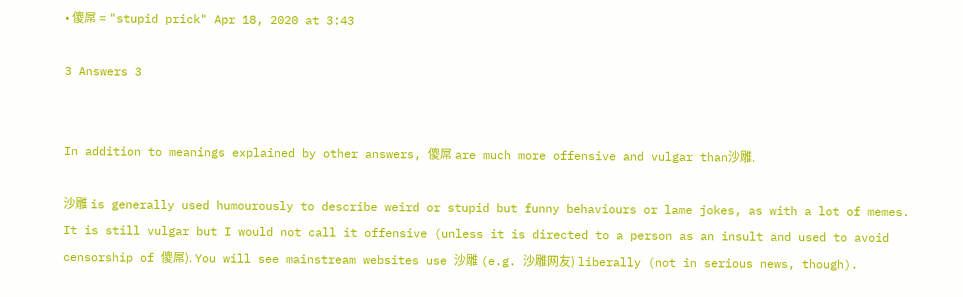• 傻屌 = "stupid prick" Apr 18, 2020 at 3:43

3 Answers 3


In addition to meanings explained by other answers, 傻屌 are much more offensive and vulgar than沙雕.

沙雕 is generally used humourously to describe weird or stupid but funny behaviours or lame jokes, as with a lot of memes. It is still vulgar but I would not call it offensive (unless it is directed to a person as an insult and used to avoid censorship of 傻屌). You will see mainstream websites use 沙雕 (e.g. 沙雕网友) liberally (not in serious news, though).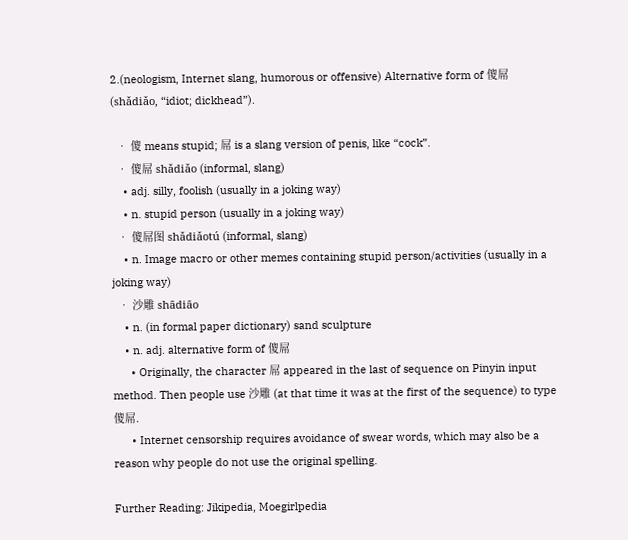2.(neologism, Internet slang, humorous or offensive) Alternative form of 傻屌 (shǎdiǎo, “idiot; dickhead”).

  • 傻 means stupid; 屌 is a slang version of penis, like “cock”.
  • 傻屌 shǎdiǎo (informal, slang)
    • adj. silly, foolish (usually in a joking way)
    • n. stupid person (usually in a joking way)
  • 傻屌图 shǎdiǎotú (informal, slang)
    • n. Image macro or other memes containing stupid person/activities (usually in a joking way)
  • 沙雕 shādiāo
    • n. (in formal paper dictionary) sand sculpture
    • n. adj. alternative form of 傻屌
      • Originally, the character 屌 appeared in the last of sequence on Pinyin input method. Then people use 沙雕 (at that time it was at the first of the sequence) to type 傻屌.
      • Internet censorship requires avoidance of swear words, which may also be a reason why people do not use the original spelling.

Further Reading: Jikipedia, Moegirlpedia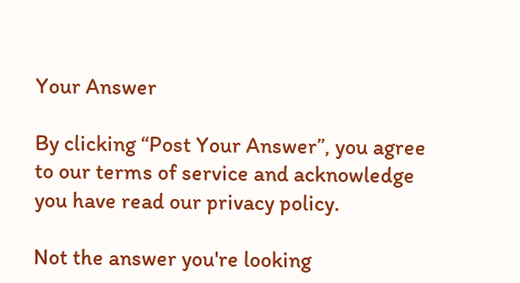Your Answer

By clicking “Post Your Answer”, you agree to our terms of service and acknowledge you have read our privacy policy.

Not the answer you're looking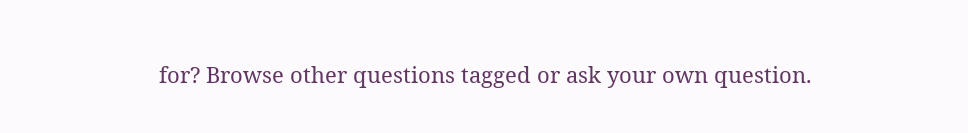for? Browse other questions tagged or ask your own question.